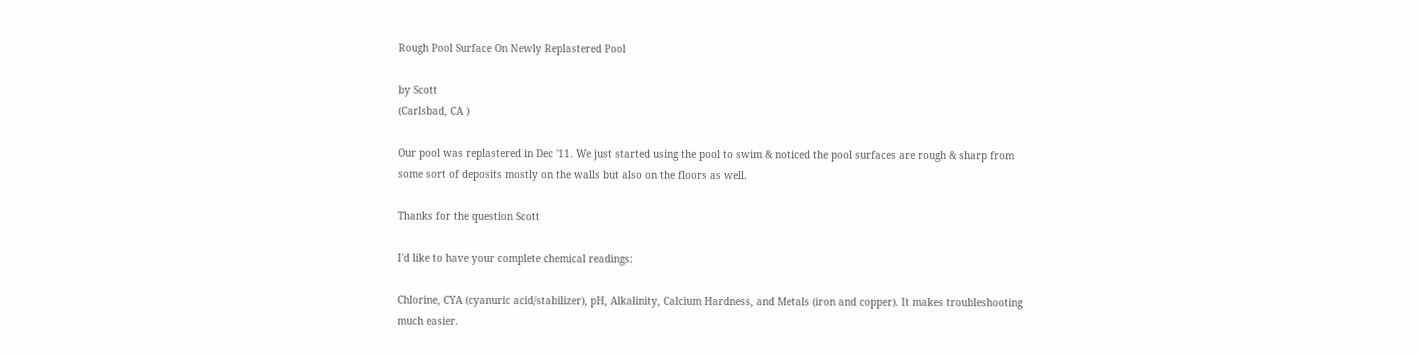Rough Pool Surface On Newly Replastered Pool

by Scott
(Carlsbad, CA )

Our pool was replastered in Dec '11. We just started using the pool to swim & noticed the pool surfaces are rough & sharp from some sort of deposits mostly on the walls but also on the floors as well.

Thanks for the question Scott

I'd like to have your complete chemical readings:

Chlorine, CYA (cyanuric acid/stabilizer), pH, Alkalinity, Calcium Hardness, and Metals (iron and copper). It makes troubleshooting much easier.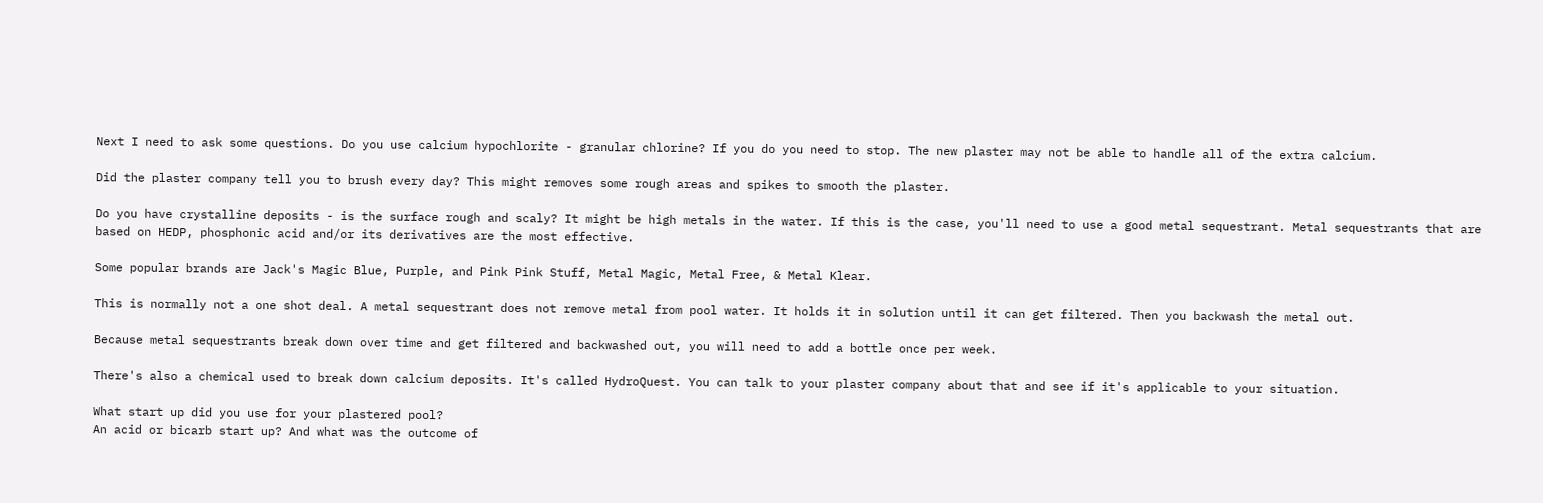Next I need to ask some questions. Do you use calcium hypochlorite - granular chlorine? If you do you need to stop. The new plaster may not be able to handle all of the extra calcium.

Did the plaster company tell you to brush every day? This might removes some rough areas and spikes to smooth the plaster.

Do you have crystalline deposits - is the surface rough and scaly? It might be high metals in the water. If this is the case, you'll need to use a good metal sequestrant. Metal sequestrants that are based on HEDP, phosphonic acid and/or its derivatives are the most effective.

Some popular brands are Jack's Magic Blue, Purple, and Pink Pink Stuff, Metal Magic, Metal Free, & Metal Klear.

This is normally not a one shot deal. A metal sequestrant does not remove metal from pool water. It holds it in solution until it can get filtered. Then you backwash the metal out.

Because metal sequestrants break down over time and get filtered and backwashed out, you will need to add a bottle once per week.

There's also a chemical used to break down calcium deposits. It's called HydroQuest. You can talk to your plaster company about that and see if it's applicable to your situation.

What start up did you use for your plastered pool?
An acid or bicarb start up? And what was the outcome of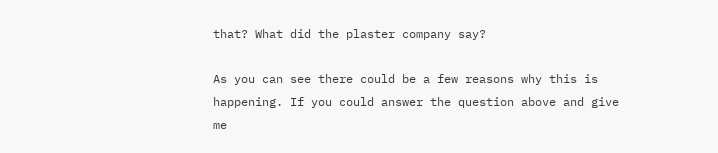that? What did the plaster company say?

As you can see there could be a few reasons why this is happening. If you could answer the question above and give me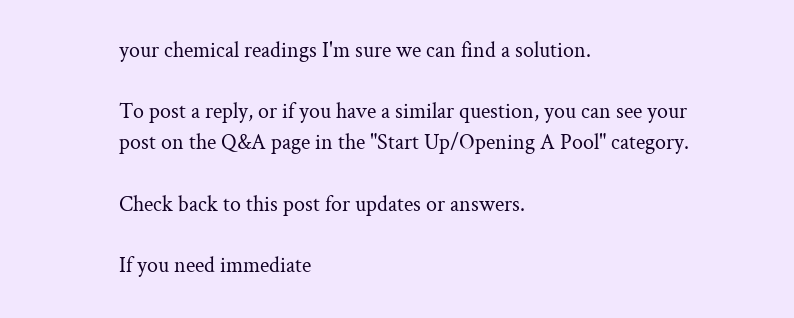your chemical readings I'm sure we can find a solution.

To post a reply, or if you have a similar question, you can see your post on the Q&A page in the "Start Up/Opening A Pool" category.

Check back to this post for updates or answers.

If you need immediate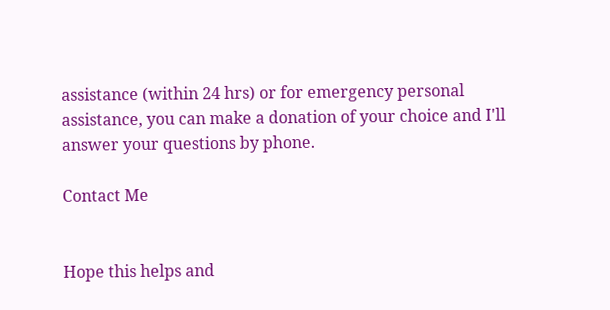assistance (within 24 hrs) or for emergency personal assistance, you can make a donation of your choice and I'll answer your questions by phone.

Contact Me


Hope this helps and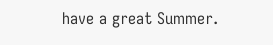have a great Summer.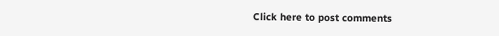Click here to post comments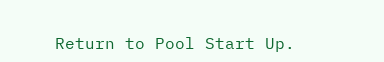Return to Pool Start Up.